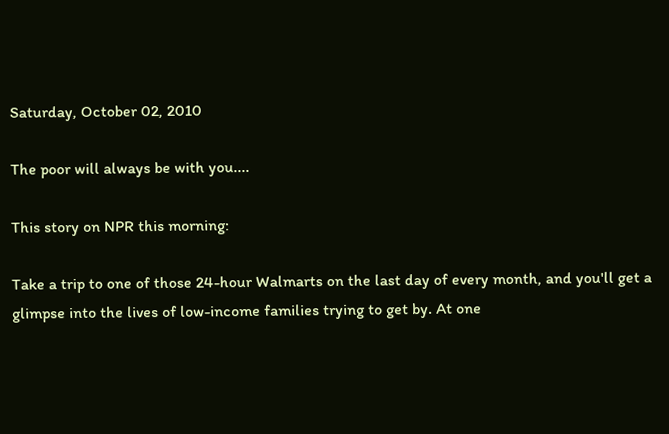Saturday, October 02, 2010

The poor will always be with you....

This story on NPR this morning:

Take a trip to one of those 24-hour Walmarts on the last day of every month, and you'll get a glimpse into the lives of low-income families trying to get by. At one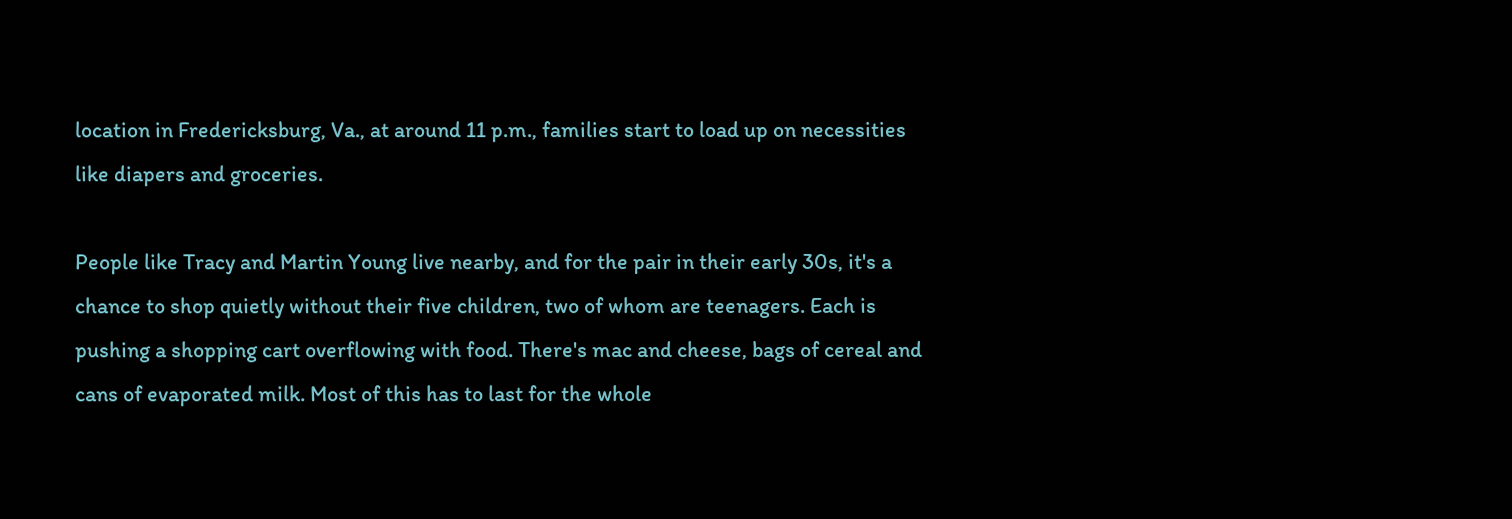location in Fredericksburg, Va., at around 11 p.m., families start to load up on necessities like diapers and groceries.

People like Tracy and Martin Young live nearby, and for the pair in their early 30s, it's a chance to shop quietly without their five children, two of whom are teenagers. Each is pushing a shopping cart overflowing with food. There's mac and cheese, bags of cereal and cans of evaporated milk. Most of this has to last for the whole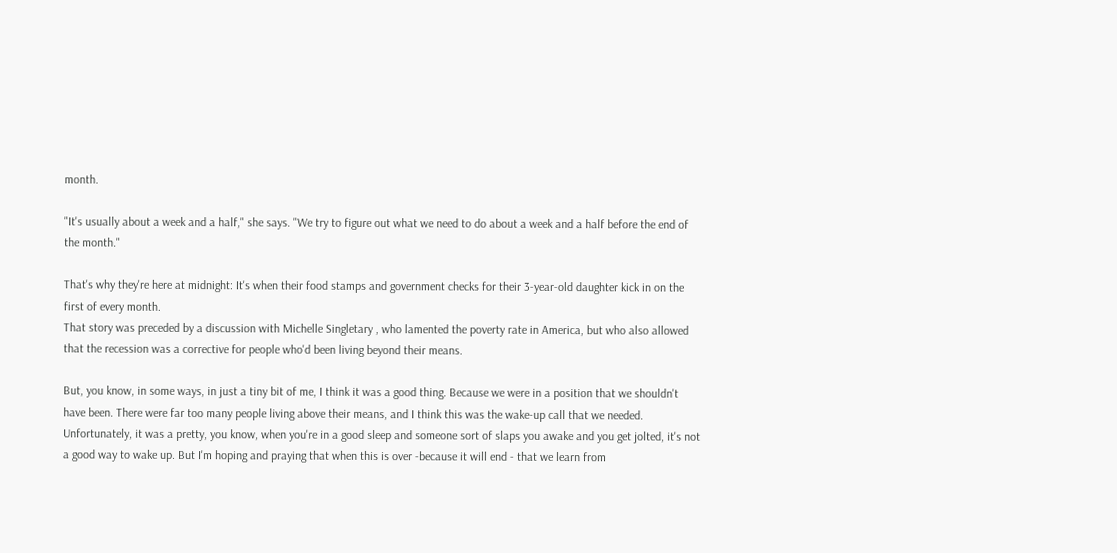month.

"It's usually about a week and a half," she says. "We try to figure out what we need to do about a week and a half before the end of the month."

That's why they're here at midnight: It's when their food stamps and government checks for their 3-year-old daughter kick in on the first of every month.
That story was preceded by a discussion with Michelle Singletary , who lamented the poverty rate in America, but who also allowed that the recession was a corrective for people who'd been living beyond their means.

But, you know, in some ways, in just a tiny bit of me, I think it was a good thing. Because we were in a position that we shouldn't have been. There were far too many people living above their means, and I think this was the wake-up call that we needed. Unfortunately, it was a pretty, you know, when you're in a good sleep and someone sort of slaps you awake and you get jolted, it's not a good way to wake up. But I'm hoping and praying that when this is over -because it will end - that we learn from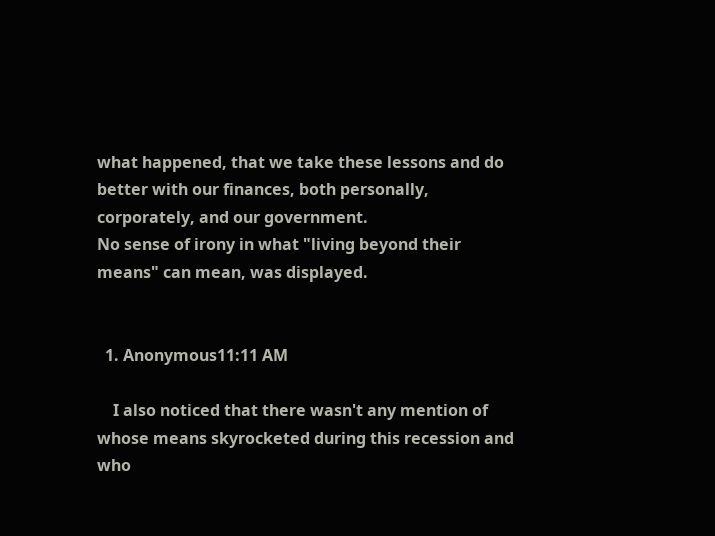what happened, that we take these lessons and do better with our finances, both personally, corporately, and our government.
No sense of irony in what "living beyond their means" can mean, was displayed.


  1. Anonymous11:11 AM

    I also noticed that there wasn't any mention of whose means skyrocketed during this recession and who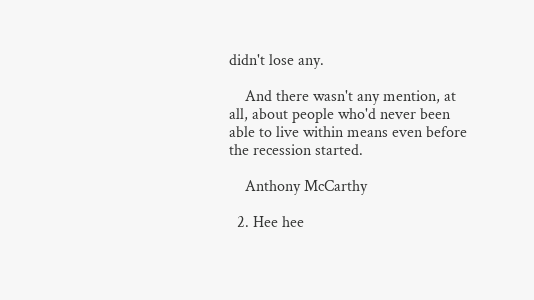didn't lose any.

    And there wasn't any mention, at all, about people who'd never been able to live within means even before the recession started.

    Anthony McCarthy

  2. Hee hee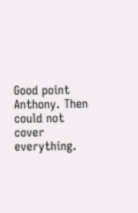Good point Anthony. Then could not cover everything.